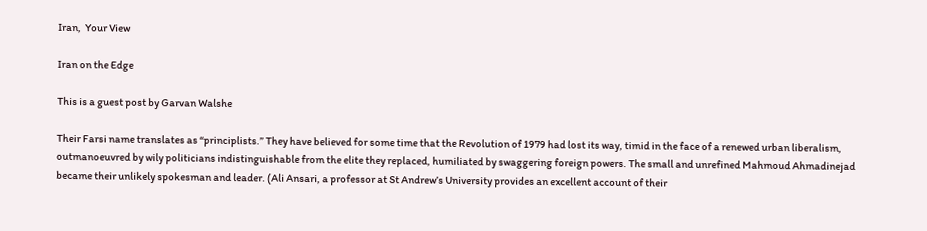Iran,  Your View

Iran on the Edge

This is a guest post by Garvan Walshe

Their Farsi name translates as “principlists.” They have believed for some time that the Revolution of 1979 had lost its way, timid in the face of a renewed urban liberalism, outmanoeuvred by wily politicians indistinguishable from the elite they replaced, humiliated by swaggering foreign powers. The small and unrefined Mahmoud Ahmadinejad became their unlikely spokesman and leader. (Ali Ansari, a professor at St Andrew’s University provides an excellent account of their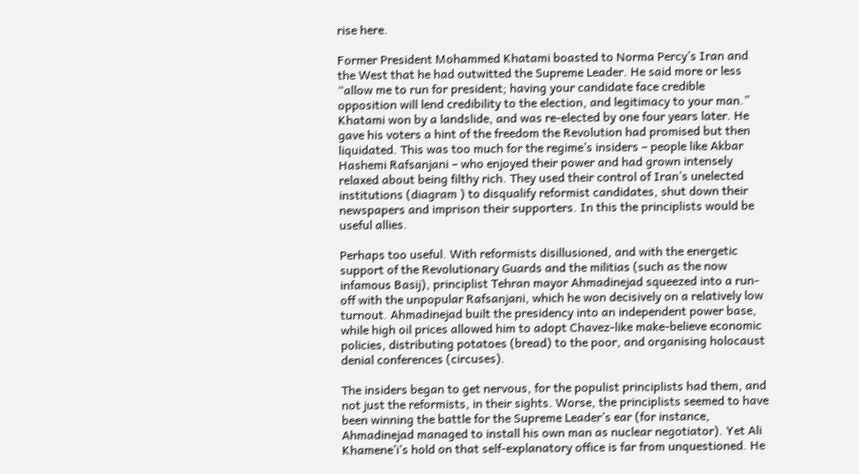rise here.

Former President Mohammed Khatami boasted to Norma Percy’s Iran and the West that he had outwitted the Supreme Leader. He said more or less “allow me to run for president; having your candidate face credible opposition will lend credibility to the election, and legitimacy to your man.” Khatami won by a landslide, and was re-elected by one four years later. He gave his voters a hint of the freedom the Revolution had promised but then liquidated. This was too much for the regime’s insiders – people like Akbar Hashemi Rafsanjani – who enjoyed their power and had grown intensely relaxed about being filthy rich. They used their control of Iran’s unelected institutions (diagram ) to disqualify reformist candidates, shut down their newspapers and imprison their supporters. In this the principlists would be useful allies.

Perhaps too useful. With reformists disillusioned, and with the energetic support of the Revolutionary Guards and the militias (such as the now infamous Basij), principlist Tehran mayor Ahmadinejad squeezed into a run-off with the unpopular Rafsanjani, which he won decisively on a relatively low turnout. Ahmadinejad built the presidency into an independent power base, while high oil prices allowed him to adopt Chavez-like make-believe economic policies, distributing potatoes (bread) to the poor, and organising holocaust denial conferences (circuses).

The insiders began to get nervous, for the populist principlists had them, and not just the reformists, in their sights. Worse, the principlists seemed to have been winning the battle for the Supreme Leader’s ear (for instance, Ahmadinejad managed to install his own man as nuclear negotiator). Yet Ali Khamene’i’s hold on that self-explanatory office is far from unquestioned. He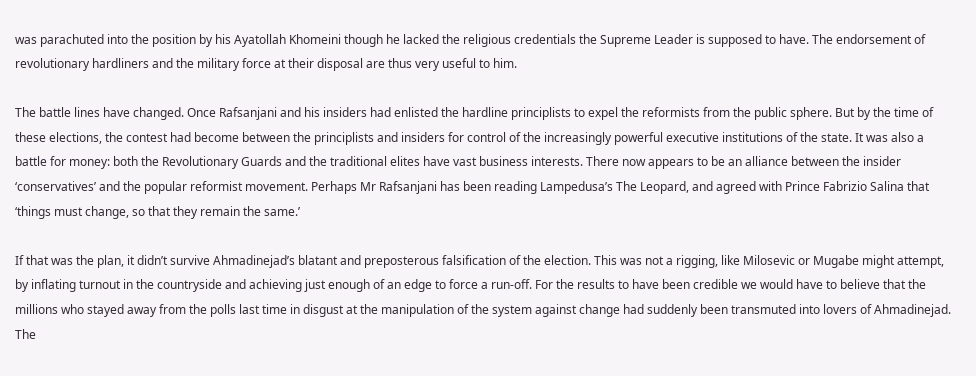was parachuted into the position by his Ayatollah Khomeini though he lacked the religious credentials the Supreme Leader is supposed to have. The endorsement of revolutionary hardliners and the military force at their disposal are thus very useful to him.

The battle lines have changed. Once Rafsanjani and his insiders had enlisted the hardline principlists to expel the reformists from the public sphere. But by the time of these elections, the contest had become between the principlists and insiders for control of the increasingly powerful executive institutions of the state. It was also a battle for money: both the Revolutionary Guards and the traditional elites have vast business interests. There now appears to be an alliance between the insider ‘conservatives’ and the popular reformist movement. Perhaps Mr Rafsanjani has been reading Lampedusa’s The Leopard, and agreed with Prince Fabrizio Salina that ‘things must change, so that they remain the same.’

If that was the plan, it didn’t survive Ahmadinejad’s blatant and preposterous falsification of the election. This was not a rigging, like Milosevic or Mugabe might attempt, by inflating turnout in the countryside and achieving just enough of an edge to force a run-off. For the results to have been credible we would have to believe that the millions who stayed away from the polls last time in disgust at the manipulation of the system against change had suddenly been transmuted into lovers of Ahmadinejad. The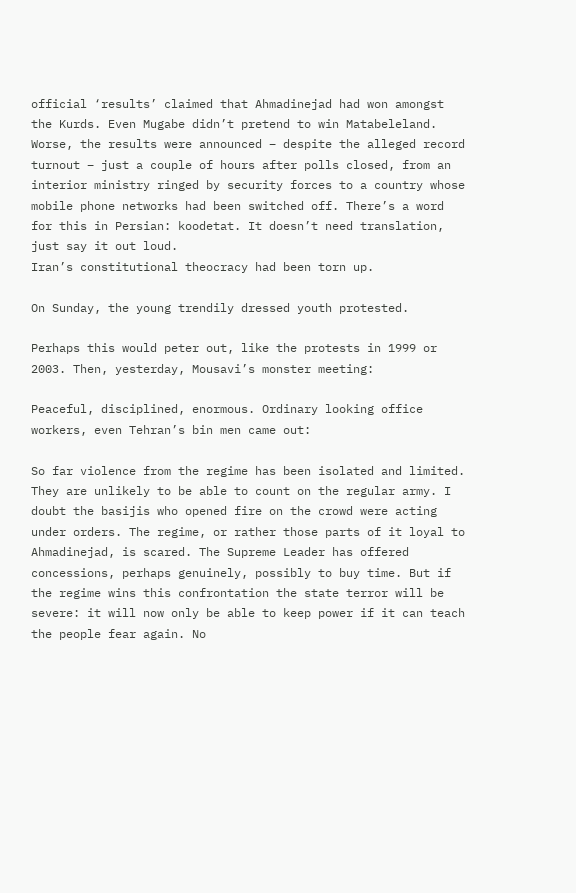official ‘results’ claimed that Ahmadinejad had won amongst the Kurds. Even Mugabe didn’t pretend to win Matabeleland. Worse, the results were announced – despite the alleged record turnout – just a couple of hours after polls closed, from an interior ministry ringed by security forces to a country whose mobile phone networks had been switched off. There’s a word for this in Persian: koodetat. It doesn’t need translation, just say it out loud.
Iran’s constitutional theocracy had been torn up.

On Sunday, the young trendily dressed youth protested.

Perhaps this would peter out, like the protests in 1999 or 2003. Then, yesterday, Mousavi’s monster meeting:

Peaceful, disciplined, enormous. Ordinary looking office workers, even Tehran’s bin men came out:

So far violence from the regime has been isolated and limited. They are unlikely to be able to count on the regular army. I doubt the basijis who opened fire on the crowd were acting under orders. The regime, or rather those parts of it loyal to Ahmadinejad, is scared. The Supreme Leader has offered concessions, perhaps genuinely, possibly to buy time. But if the regime wins this confrontation the state terror will be severe: it will now only be able to keep power if it can teach the people fear again. No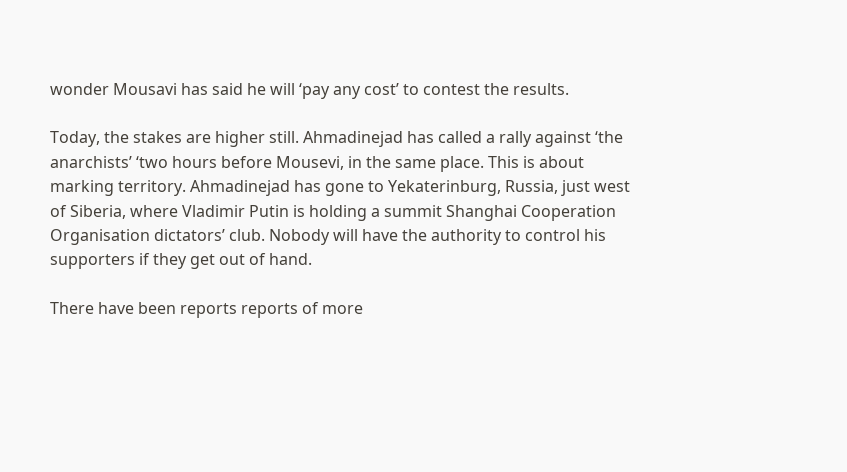wonder Mousavi has said he will ‘pay any cost’ to contest the results.

Today, the stakes are higher still. Ahmadinejad has called a rally against ‘the anarchists’ ‘two hours before Mousevi, in the same place. This is about marking territory. Ahmadinejad has gone to Yekaterinburg, Russia, just west of Siberia, where Vladimir Putin is holding a summit Shanghai Cooperation Organisation dictators’ club. Nobody will have the authority to control his supporters if they get out of hand.

There have been reports reports of more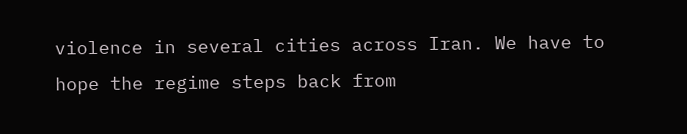violence in several cities across Iran. We have to hope the regime steps back from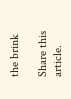the brink

Share this article.